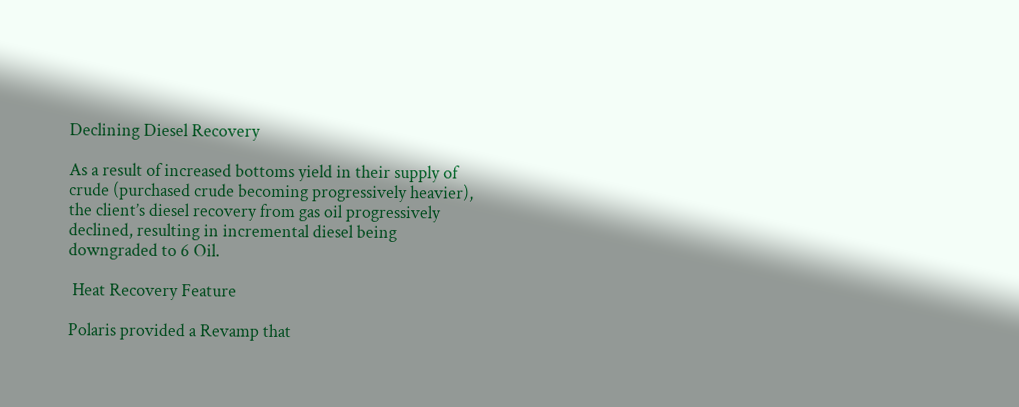Declining Diesel Recovery

As a result of increased bottoms yield in their supply of crude (purchased crude becoming progressively heavier), the client’s diesel recovery from gas oil progressively declined, resulting in incremental diesel being downgraded to 6 Oil.

 Heat Recovery Feature

Polaris provided a Revamp that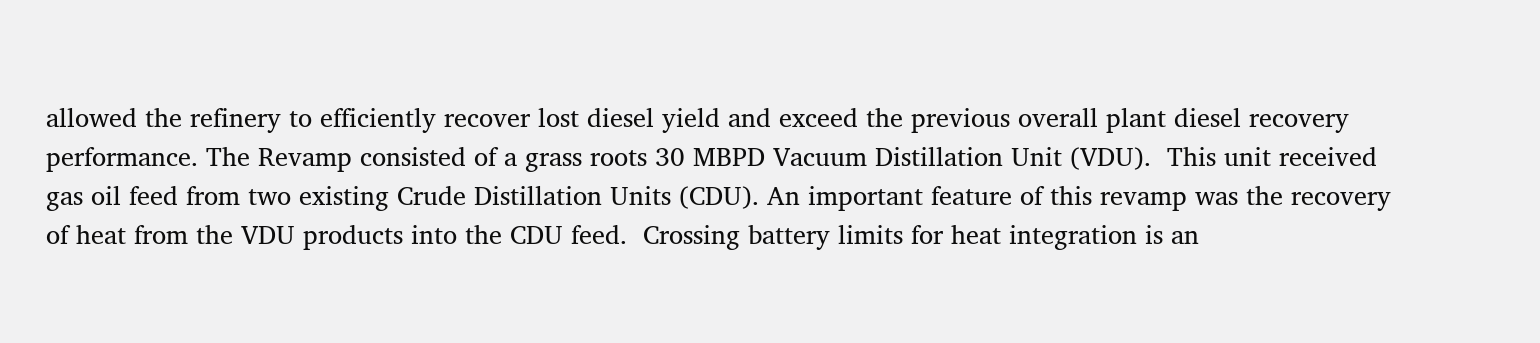allowed the refinery to efficiently recover lost diesel yield and exceed the previous overall plant diesel recovery performance. The Revamp consisted of a grass roots 30 MBPD Vacuum Distillation Unit (VDU).  This unit received gas oil feed from two existing Crude Distillation Units (CDU). An important feature of this revamp was the recovery of heat from the VDU products into the CDU feed.  Crossing battery limits for heat integration is an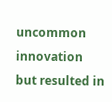uncommon innovation but resulted in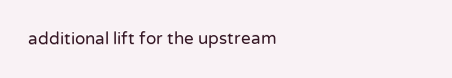additional lift for the upstream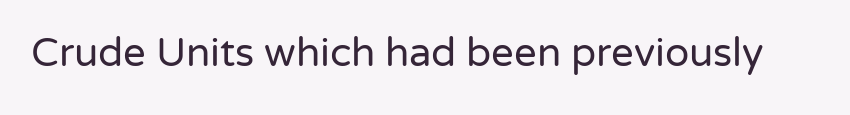Crude Units which had been previously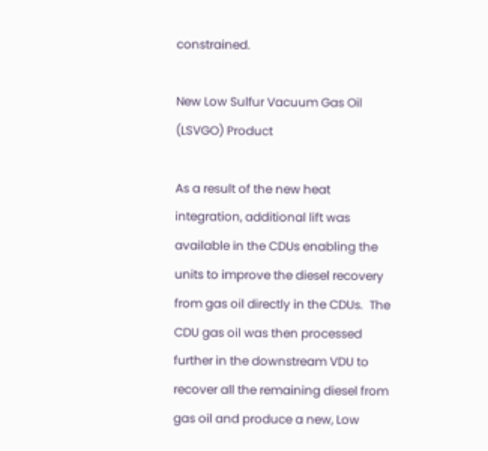constrained.

New Low Sulfur Vacuum Gas Oil (LSVGO) Product

As a result of the new heat integration, additional lift was available in the CDUs enabling the units to improve the diesel recovery from gas oil directly in the CDUs.  The CDU gas oil was then processed further in the downstream VDU to recover all the remaining diesel from gas oil and produce a new, Low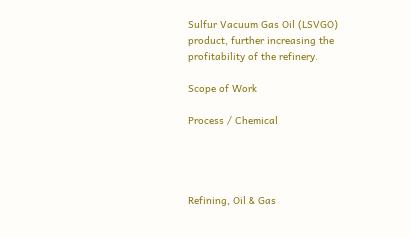Sulfur Vacuum Gas Oil (LSVGO) product, further increasing the profitability of the refinery.

Scope of Work

Process / Chemical




Refining, Oil & Gas